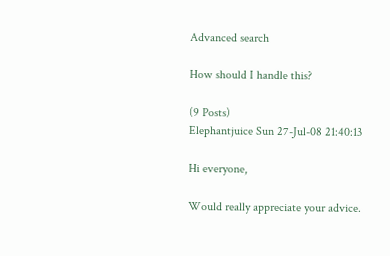Advanced search

How should I handle this?

(9 Posts)
Elephantjuice Sun 27-Jul-08 21:40:13

Hi everyone,

Would really appreciate your advice.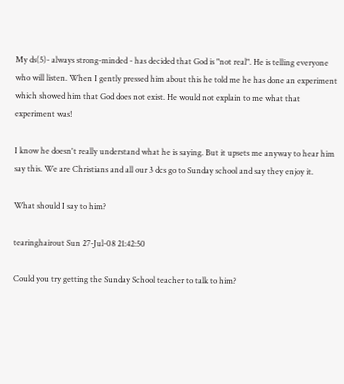My ds(5)- always strong-minded - has decided that God is "not real". He is telling everyone who will listen. When I gently pressed him about this he told me he has done an experiment which showed him that God does not exist. He would not explain to me what that experiment was!

I know he doesn't really understand what he is saying. But it upsets me anyway to hear him say this. We are Christians and all our 3 dcs go to Sunday school and say they enjoy it.

What should I say to him?

tearinghairout Sun 27-Jul-08 21:42:50

Could you try getting the Sunday School teacher to talk to him?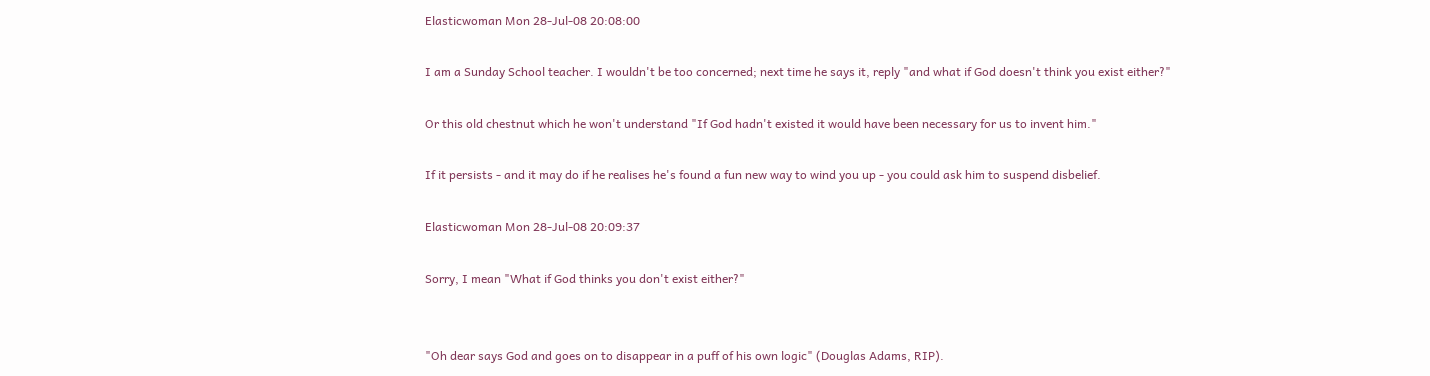Elasticwoman Mon 28-Jul-08 20:08:00

I am a Sunday School teacher. I wouldn't be too concerned; next time he says it, reply "and what if God doesn't think you exist either?"

Or this old chestnut which he won't understand "If God hadn't existed it would have been necessary for us to invent him."

If it persists - and it may do if he realises he's found a fun new way to wind you up - you could ask him to suspend disbelief.

Elasticwoman Mon 28-Jul-08 20:09:37

Sorry, I mean "What if God thinks you don't exist either?"


"Oh dear says God and goes on to disappear in a puff of his own logic" (Douglas Adams, RIP).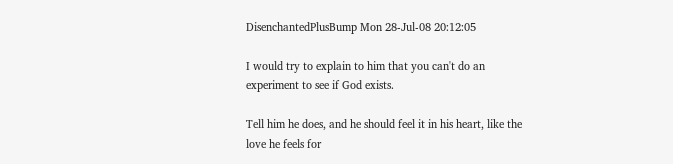DisenchantedPlusBump Mon 28-Jul-08 20:12:05

I would try to explain to him that you can't do an experiment to see if God exists.

Tell him he does, and he should feel it in his heart, like the love he feels for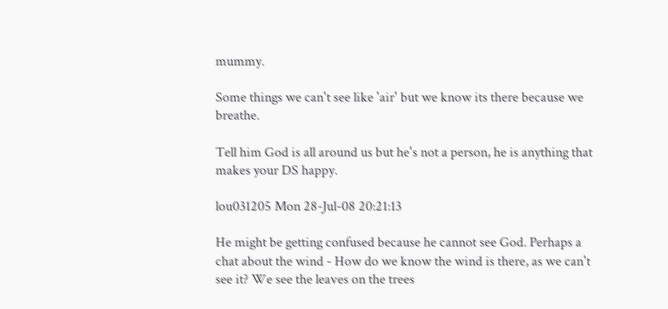mummy.

Some things we can't see like 'air' but we know its there because we breathe.

Tell him God is all around us but he's not a person, he is anything that makes your DS happy.

lou031205 Mon 28-Jul-08 20:21:13

He might be getting confused because he cannot see God. Perhaps a chat about the wind - How do we know the wind is there, as we can't see it? We see the leaves on the trees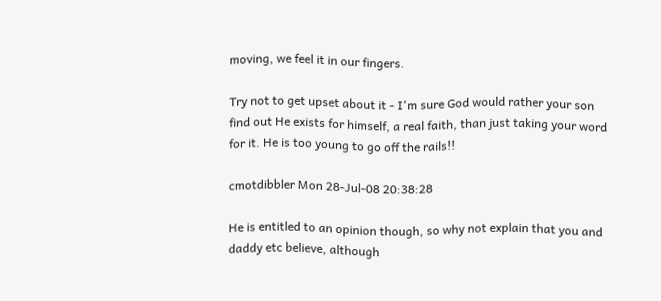moving, we feel it in our fingers.

Try not to get upset about it - I'm sure God would rather your son find out He exists for himself, a real faith, than just taking your word for it. He is too young to go off the rails!!

cmotdibbler Mon 28-Jul-08 20:38:28

He is entitled to an opinion though, so why not explain that you and daddy etc believe, although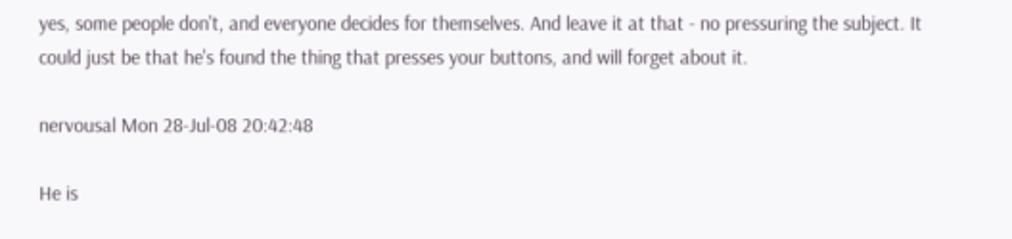yes, some people don't, and everyone decides for themselves. And leave it at that - no pressuring the subject. It could just be that he's found the thing that presses your buttons, and will forget about it.

nervousal Mon 28-Jul-08 20:42:48

He is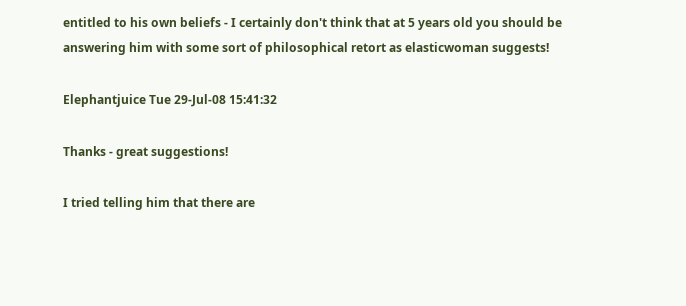entitled to his own beliefs - I certainly don't think that at 5 years old you should be answering him with some sort of philosophical retort as elasticwoman suggests!

Elephantjuice Tue 29-Jul-08 15:41:32

Thanks - great suggestions!

I tried telling him that there are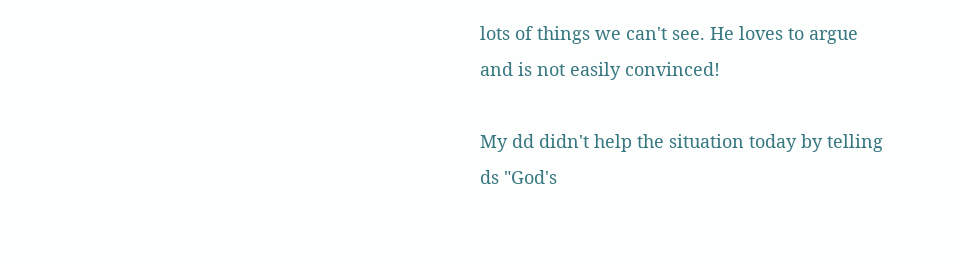lots of things we can't see. He loves to argue and is not easily convinced!

My dd didn't help the situation today by telling ds "God's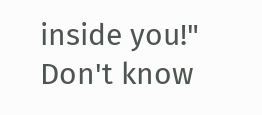inside you!" Don't know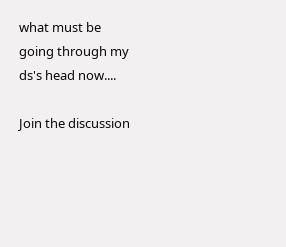what must be going through my ds's head now....

Join the discussion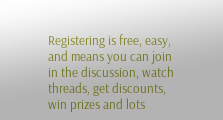Registering is free, easy, and means you can join in the discussion, watch threads, get discounts, win prizes and lots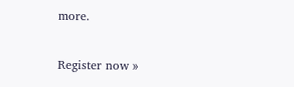more.

Register now »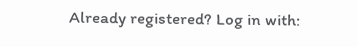Already registered? Log in with: